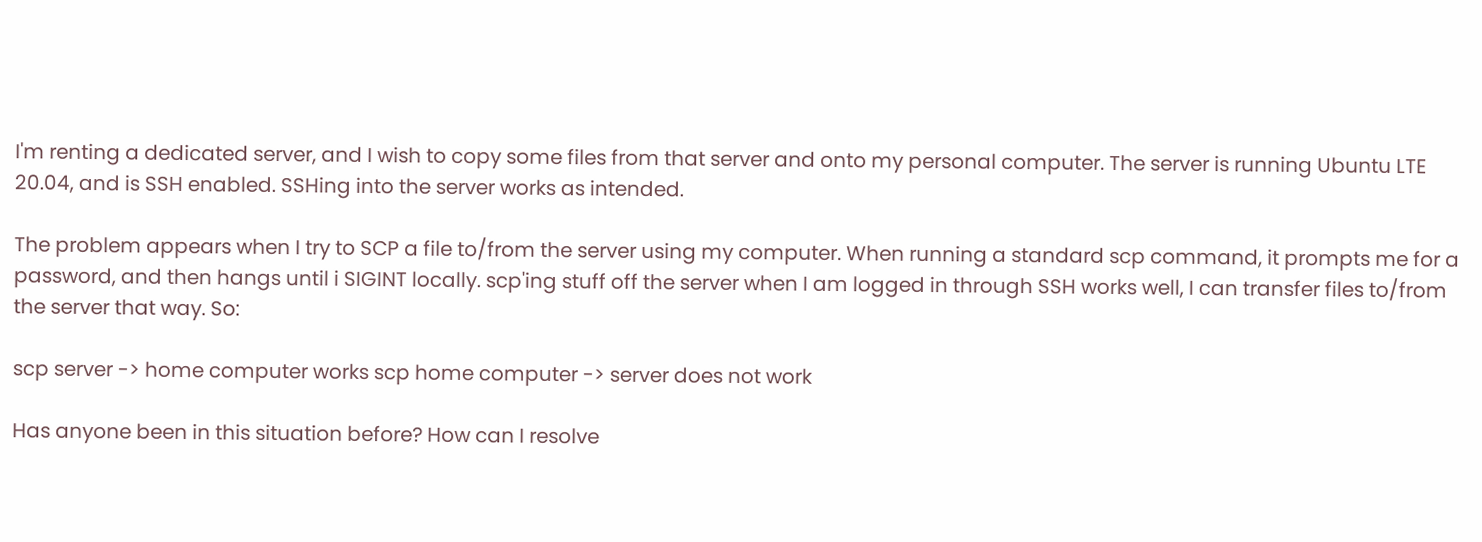I'm renting a dedicated server, and I wish to copy some files from that server and onto my personal computer. The server is running Ubuntu LTE 20.04, and is SSH enabled. SSHing into the server works as intended.

The problem appears when I try to SCP a file to/from the server using my computer. When running a standard scp command, it prompts me for a password, and then hangs until i SIGINT locally. scp'ing stuff off the server when I am logged in through SSH works well, I can transfer files to/from the server that way. So:

scp server -> home computer works scp home computer -> server does not work

Has anyone been in this situation before? How can I resolve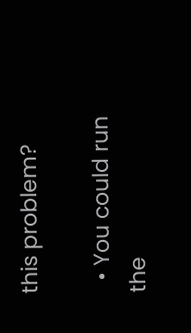this problem?

  • You could run the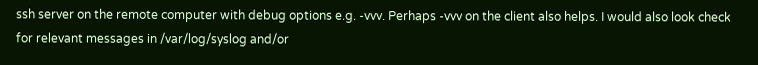ssh server on the remote computer with debug options e.g. -vvv. Perhaps -vvv on the client also helps. I would also look check for relevant messages in /var/log/syslog and/or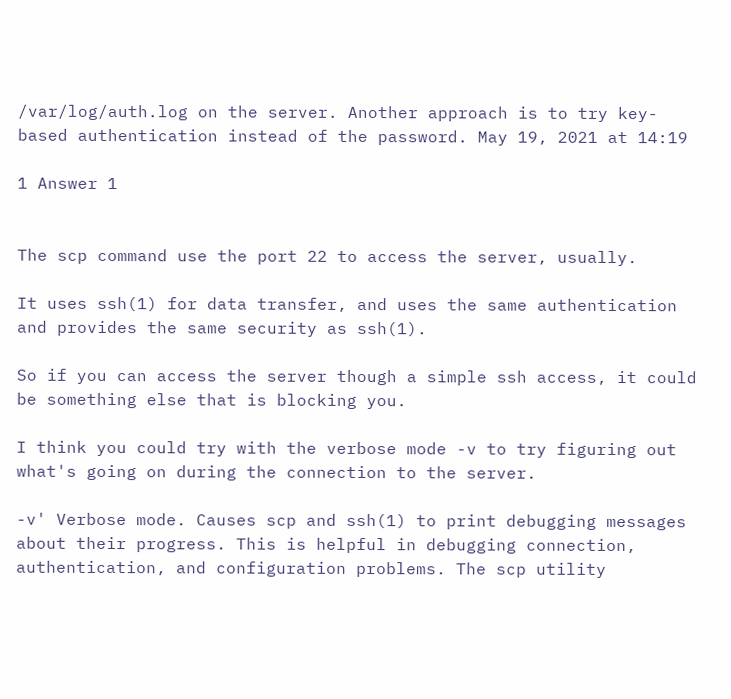/var/log/auth.log on the server. Another approach is to try key-based authentication instead of the password. May 19, 2021 at 14:19

1 Answer 1


The scp command use the port 22 to access the server, usually.

It uses ssh(1) for data transfer, and uses the same authentication and provides the same security as ssh(1).

So if you can access the server though a simple ssh access, it could be something else that is blocking you.

I think you could try with the verbose mode -v to try figuring out what's going on during the connection to the server.

-v' Verbose mode. Causes scp and ssh(1) to print debugging messages about their progress. This is helpful in debugging connection, authentication, and configuration problems. The scp utility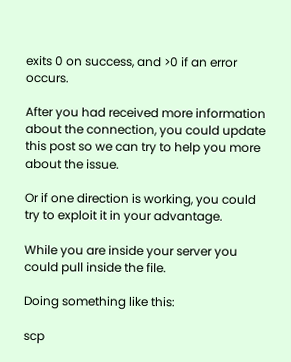exits 0 on success, and >0 if an error occurs.

After you had received more information about the connection, you could update this post so we can try to help you more about the issue.

Or if one direction is working, you could try to exploit it in your advantage.

While you are inside your server you could pull inside the file.

Doing something like this:

scp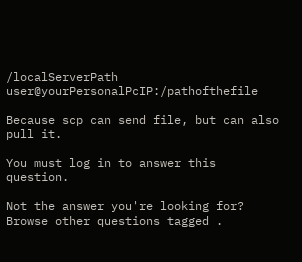/localServerPath user@yourPersonalPcIP:/pathofthefile

Because scp can send file, but can also pull it.

You must log in to answer this question.

Not the answer you're looking for? Browse other questions tagged .